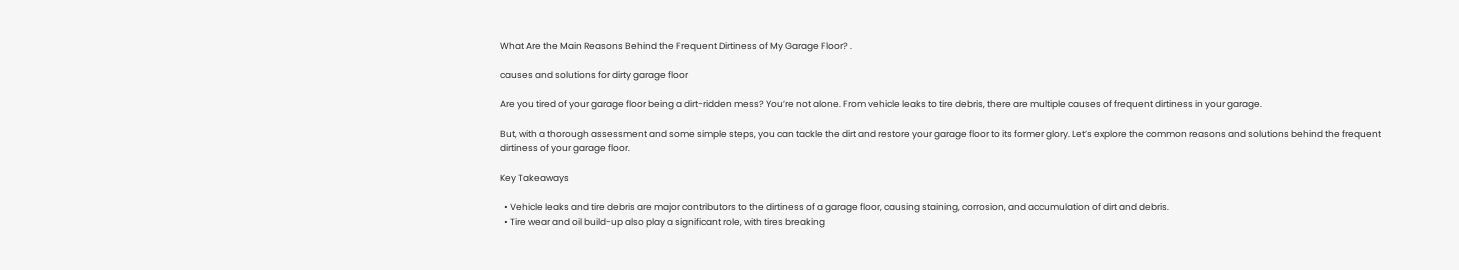What Are the Main Reasons Behind the Frequent Dirtiness of My Garage Floor? .

causes and solutions for dirty garage floor

Are you tired of your garage floor being a dirt-ridden mess? You’re not alone. From vehicle leaks to tire debris, there are multiple causes of frequent dirtiness in your garage.

But, with a thorough assessment and some simple steps, you can tackle the dirt and restore your garage floor to its former glory. Let’s explore the common reasons and solutions behind the frequent dirtiness of your garage floor.

Key Takeaways

  • Vehicle leaks and tire debris are major contributors to the dirtiness of a garage floor, causing staining, corrosion, and accumulation of dirt and debris.
  • Tire wear and oil build-up also play a significant role, with tires breaking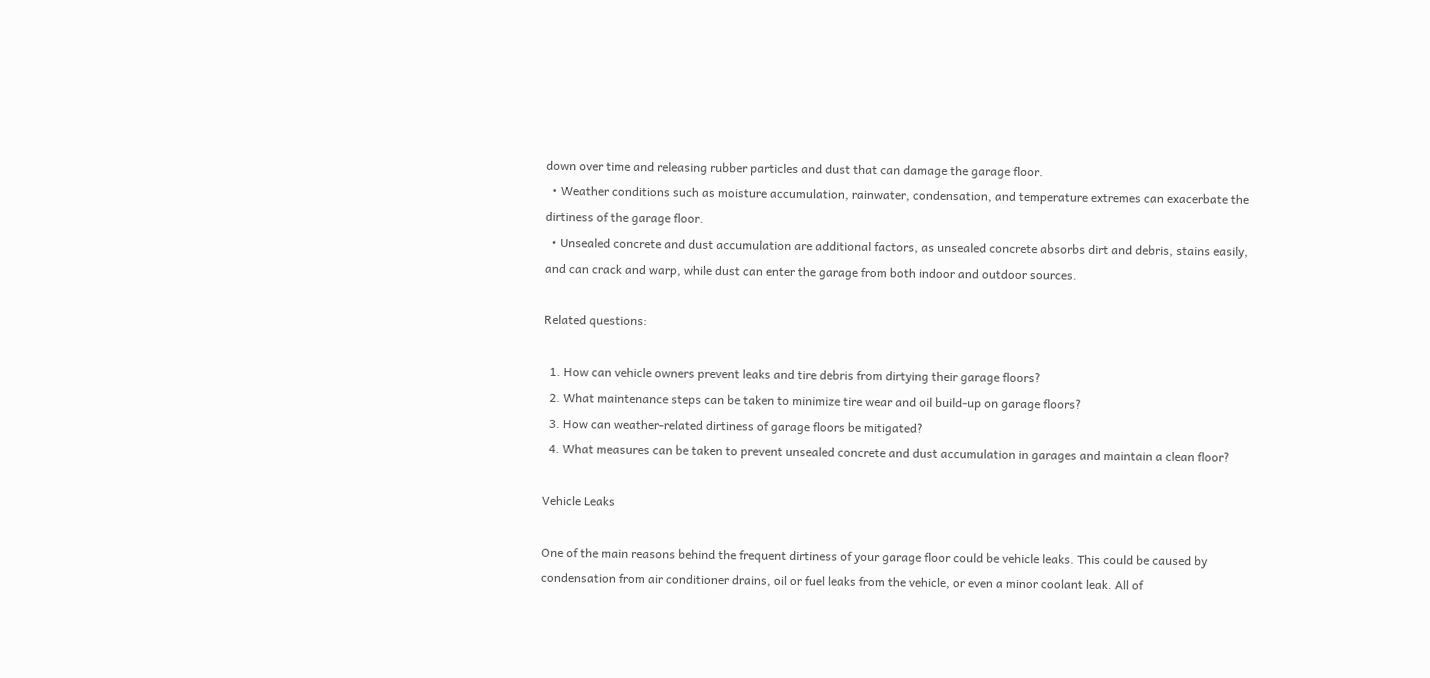down over time and releasing rubber particles and dust that can damage the garage floor.
  • Weather conditions such as moisture accumulation, rainwater, condensation, and temperature extremes can exacerbate the dirtiness of the garage floor.
  • Unsealed concrete and dust accumulation are additional factors, as unsealed concrete absorbs dirt and debris, stains easily, and can crack and warp, while dust can enter the garage from both indoor and outdoor sources.

Related questions:

  1. How can vehicle owners prevent leaks and tire debris from dirtying their garage floors?
  2. What maintenance steps can be taken to minimize tire wear and oil build-up on garage floors?
  3. How can weather-related dirtiness of garage floors be mitigated?
  4. What measures can be taken to prevent unsealed concrete and dust accumulation in garages and maintain a clean floor?

Vehicle Leaks

One of the main reasons behind the frequent dirtiness of your garage floor could be vehicle leaks. This could be caused by condensation from air conditioner drains, oil or fuel leaks from the vehicle, or even a minor coolant leak. All of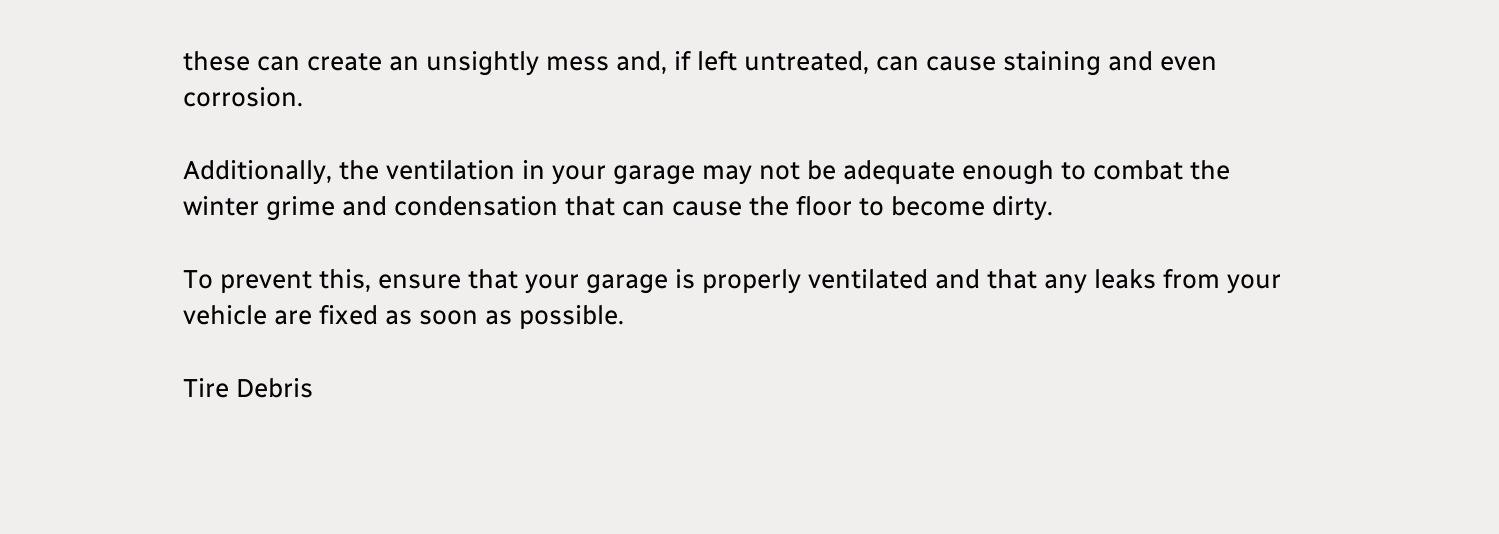these can create an unsightly mess and, if left untreated, can cause staining and even corrosion.

Additionally, the ventilation in your garage may not be adequate enough to combat the winter grime and condensation that can cause the floor to become dirty.

To prevent this, ensure that your garage is properly ventilated and that any leaks from your vehicle are fixed as soon as possible.

Tire Debris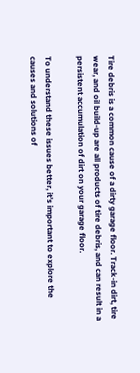Tire debris is a common cause of a dirty garage floor. Track-in dirt, tire wear, and oil build-up are all products of tire debris, and can result in a persistent accumulation of dirt on your garage floor.

To understand these issues better, it’s important to explore the causes and solutions of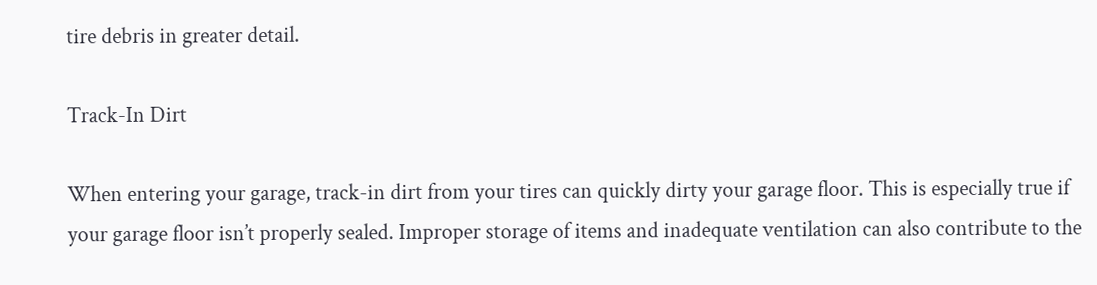tire debris in greater detail.

Track-In Dirt

When entering your garage, track-in dirt from your tires can quickly dirty your garage floor. This is especially true if your garage floor isn’t properly sealed. Improper storage of items and inadequate ventilation can also contribute to the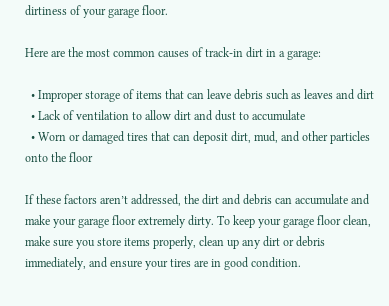dirtiness of your garage floor.

Here are the most common causes of track-in dirt in a garage:

  • Improper storage of items that can leave debris such as leaves and dirt
  • Lack of ventilation to allow dirt and dust to accumulate
  • Worn or damaged tires that can deposit dirt, mud, and other particles onto the floor

If these factors aren’t addressed, the dirt and debris can accumulate and make your garage floor extremely dirty. To keep your garage floor clean, make sure you store items properly, clean up any dirt or debris immediately, and ensure your tires are in good condition.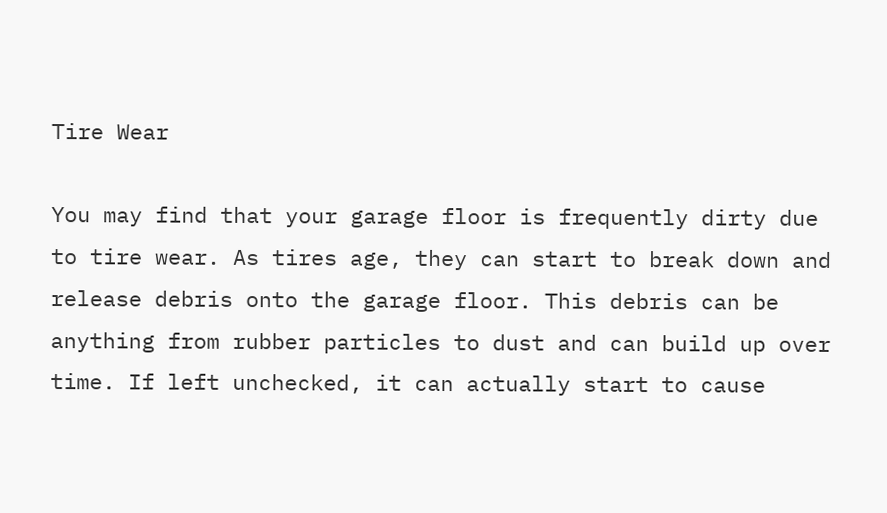Tire Wear

You may find that your garage floor is frequently dirty due to tire wear. As tires age, they can start to break down and release debris onto the garage floor. This debris can be anything from rubber particles to dust and can build up over time. If left unchecked, it can actually start to cause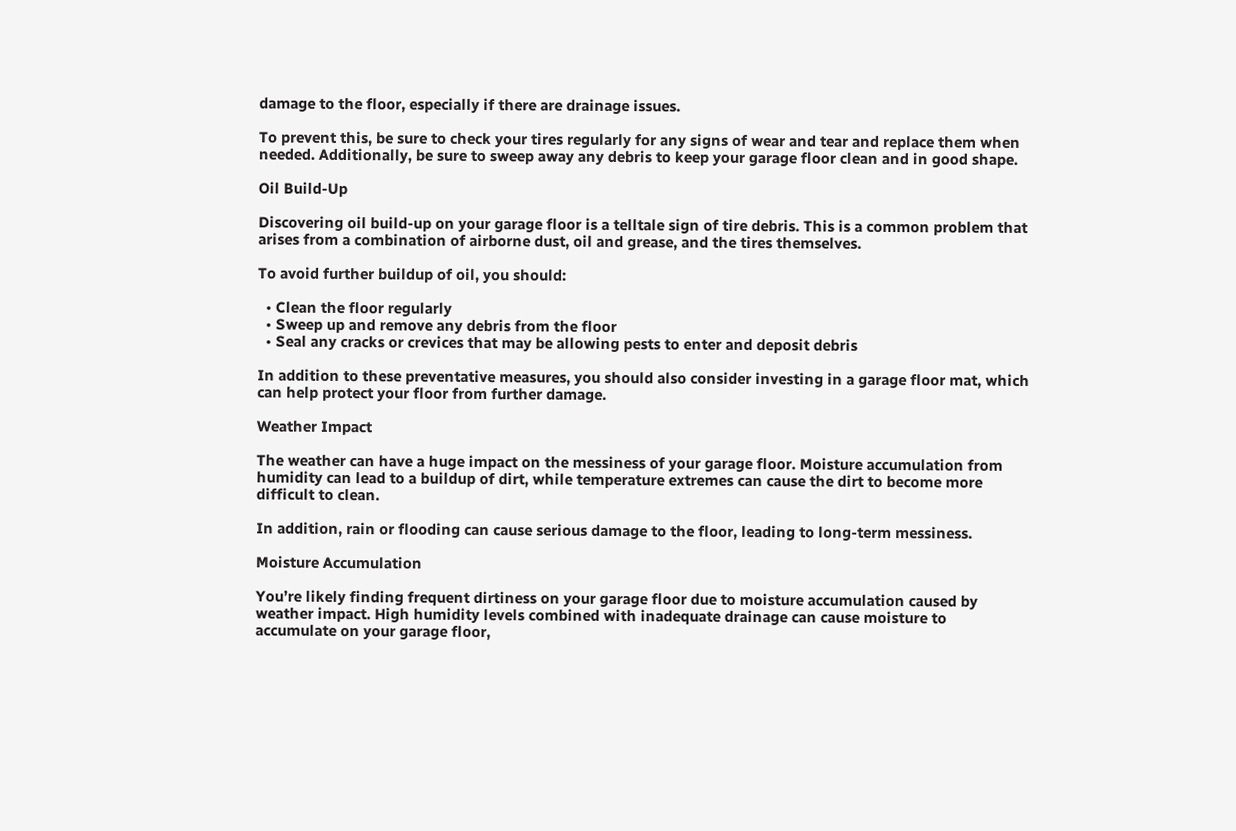damage to the floor, especially if there are drainage issues.

To prevent this, be sure to check your tires regularly for any signs of wear and tear and replace them when needed. Additionally, be sure to sweep away any debris to keep your garage floor clean and in good shape.

Oil Build-Up

Discovering oil build-up on your garage floor is a telltale sign of tire debris. This is a common problem that arises from a combination of airborne dust, oil and grease, and the tires themselves.

To avoid further buildup of oil, you should:

  • Clean the floor regularly
  • Sweep up and remove any debris from the floor
  • Seal any cracks or crevices that may be allowing pests to enter and deposit debris

In addition to these preventative measures, you should also consider investing in a garage floor mat, which can help protect your floor from further damage.

Weather Impact

The weather can have a huge impact on the messiness of your garage floor. Moisture accumulation from humidity can lead to a buildup of dirt, while temperature extremes can cause the dirt to become more difficult to clean.

In addition, rain or flooding can cause serious damage to the floor, leading to long-term messiness.

Moisture Accumulation

You’re likely finding frequent dirtiness on your garage floor due to moisture accumulation caused by weather impact. High humidity levels combined with inadequate drainage can cause moisture to accumulate on your garage floor,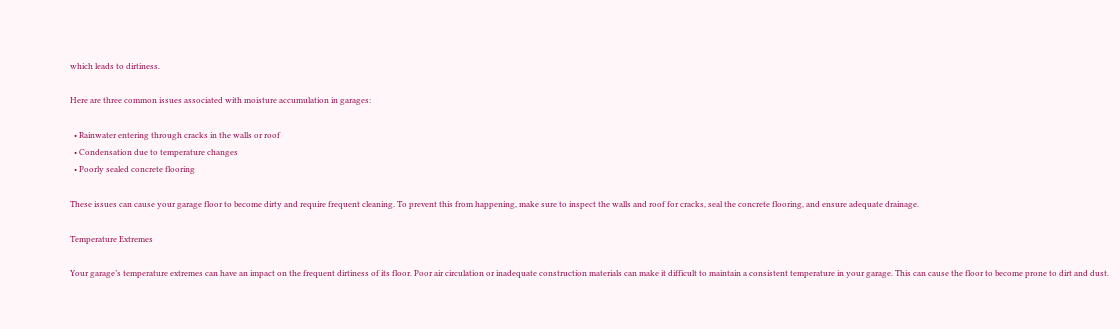which leads to dirtiness.

Here are three common issues associated with moisture accumulation in garages:

  • Rainwater entering through cracks in the walls or roof
  • Condensation due to temperature changes
  • Poorly sealed concrete flooring

These issues can cause your garage floor to become dirty and require frequent cleaning. To prevent this from happening, make sure to inspect the walls and roof for cracks, seal the concrete flooring, and ensure adequate drainage.

Temperature Extremes

Your garage’s temperature extremes can have an impact on the frequent dirtiness of its floor. Poor air circulation or inadequate construction materials can make it difficult to maintain a consistent temperature in your garage. This can cause the floor to become prone to dirt and dust.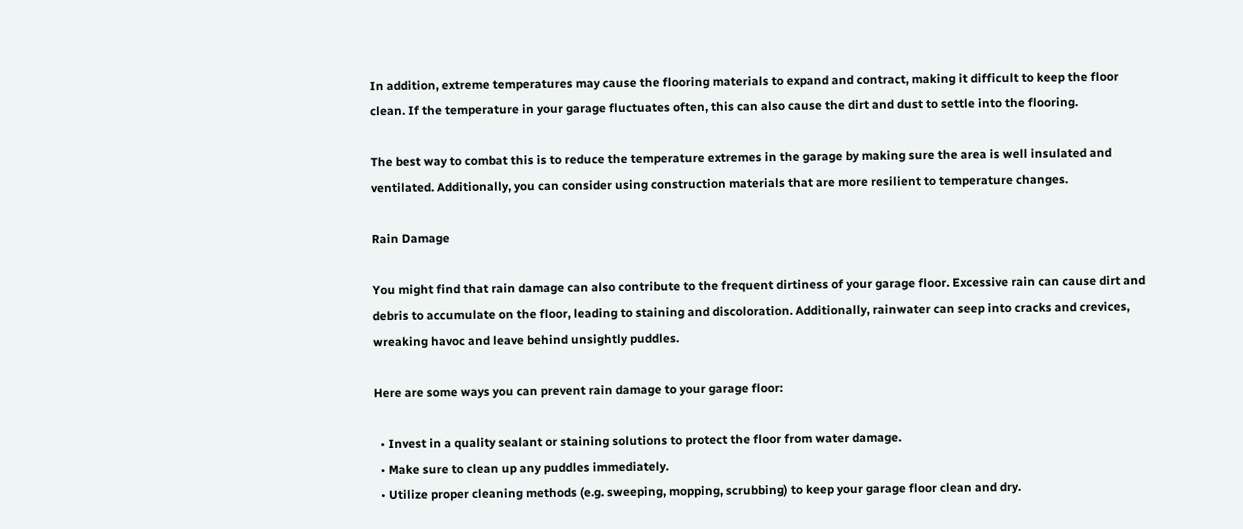In addition, extreme temperatures may cause the flooring materials to expand and contract, making it difficult to keep the floor clean. If the temperature in your garage fluctuates often, this can also cause the dirt and dust to settle into the flooring.

The best way to combat this is to reduce the temperature extremes in the garage by making sure the area is well insulated and ventilated. Additionally, you can consider using construction materials that are more resilient to temperature changes.

Rain Damage

You might find that rain damage can also contribute to the frequent dirtiness of your garage floor. Excessive rain can cause dirt and debris to accumulate on the floor, leading to staining and discoloration. Additionally, rainwater can seep into cracks and crevices, wreaking havoc and leave behind unsightly puddles.

Here are some ways you can prevent rain damage to your garage floor:

  • Invest in a quality sealant or staining solutions to protect the floor from water damage.
  • Make sure to clean up any puddles immediately.
  • Utilize proper cleaning methods (e.g. sweeping, mopping, scrubbing) to keep your garage floor clean and dry.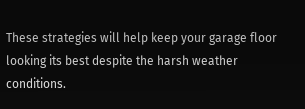These strategies will help keep your garage floor looking its best despite the harsh weather conditions.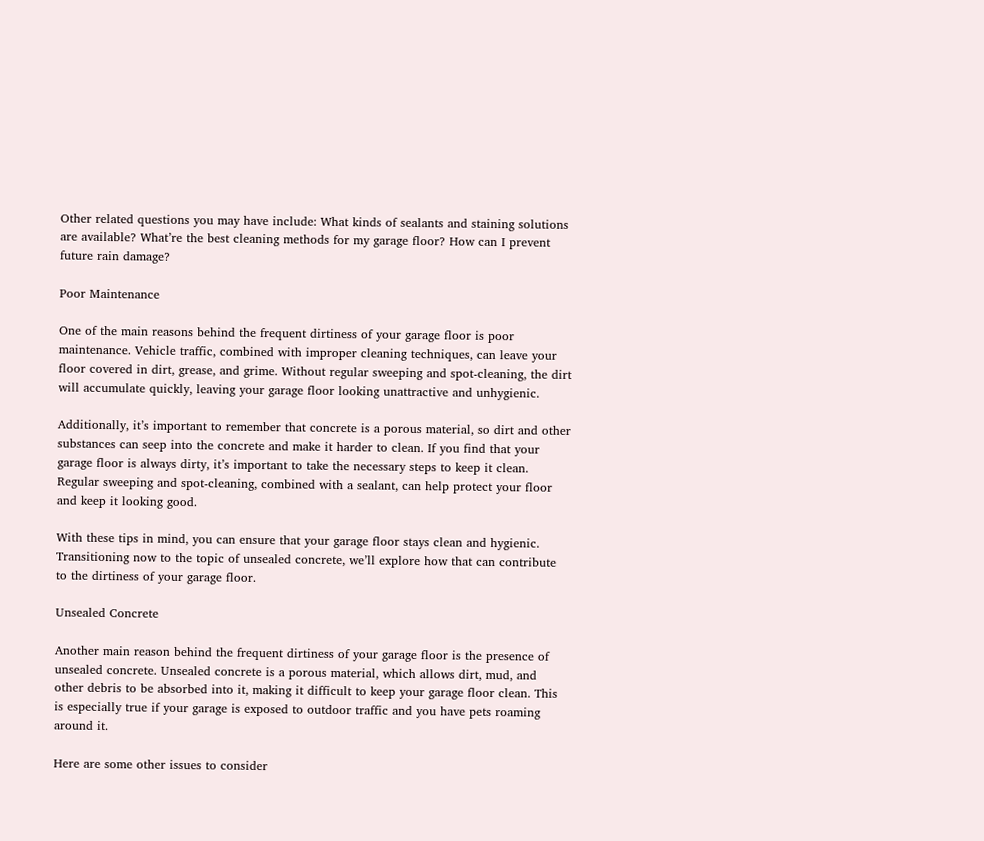Other related questions you may have include: What kinds of sealants and staining solutions are available? What’re the best cleaning methods for my garage floor? How can I prevent future rain damage?

Poor Maintenance

One of the main reasons behind the frequent dirtiness of your garage floor is poor maintenance. Vehicle traffic, combined with improper cleaning techniques, can leave your floor covered in dirt, grease, and grime. Without regular sweeping and spot-cleaning, the dirt will accumulate quickly, leaving your garage floor looking unattractive and unhygienic.

Additionally, it’s important to remember that concrete is a porous material, so dirt and other substances can seep into the concrete and make it harder to clean. If you find that your garage floor is always dirty, it’s important to take the necessary steps to keep it clean. Regular sweeping and spot-cleaning, combined with a sealant, can help protect your floor and keep it looking good.

With these tips in mind, you can ensure that your garage floor stays clean and hygienic. Transitioning now to the topic of unsealed concrete, we’ll explore how that can contribute to the dirtiness of your garage floor.

Unsealed Concrete

Another main reason behind the frequent dirtiness of your garage floor is the presence of unsealed concrete. Unsealed concrete is a porous material, which allows dirt, mud, and other debris to be absorbed into it, making it difficult to keep your garage floor clean. This is especially true if your garage is exposed to outdoor traffic and you have pets roaming around it.

Here are some other issues to consider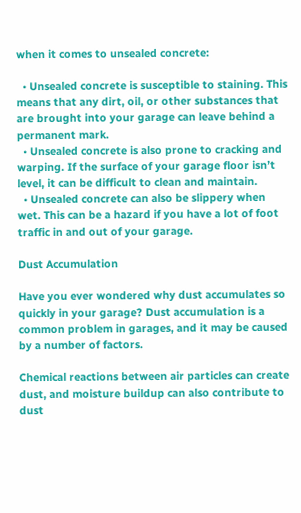when it comes to unsealed concrete:

  • Unsealed concrete is susceptible to staining. This means that any dirt, oil, or other substances that are brought into your garage can leave behind a permanent mark.
  • Unsealed concrete is also prone to cracking and warping. If the surface of your garage floor isn’t level, it can be difficult to clean and maintain.
  • Unsealed concrete can also be slippery when wet. This can be a hazard if you have a lot of foot traffic in and out of your garage.

Dust Accumulation

Have you ever wondered why dust accumulates so quickly in your garage? Dust accumulation is a common problem in garages, and it may be caused by a number of factors.

Chemical reactions between air particles can create dust, and moisture buildup can also contribute to dust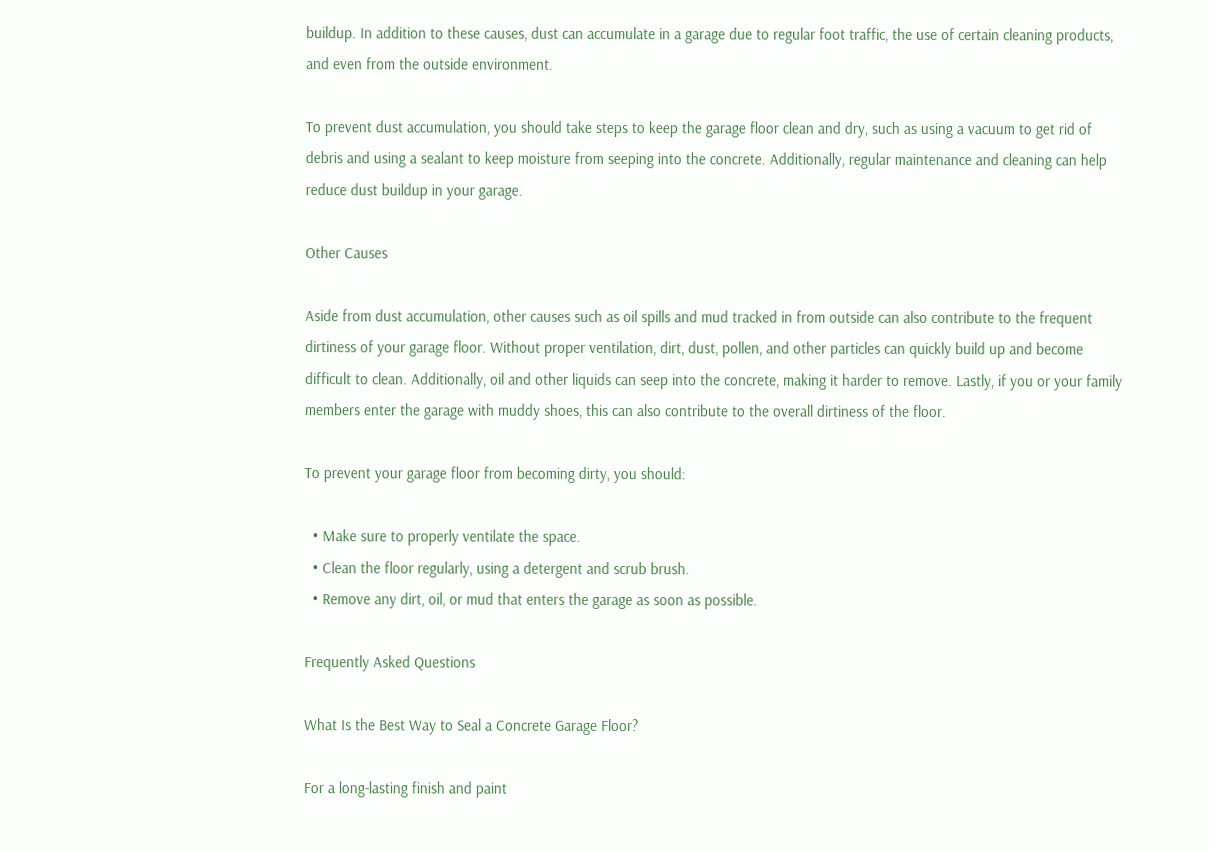buildup. In addition to these causes, dust can accumulate in a garage due to regular foot traffic, the use of certain cleaning products, and even from the outside environment.

To prevent dust accumulation, you should take steps to keep the garage floor clean and dry, such as using a vacuum to get rid of debris and using a sealant to keep moisture from seeping into the concrete. Additionally, regular maintenance and cleaning can help reduce dust buildup in your garage.

Other Causes

Aside from dust accumulation, other causes such as oil spills and mud tracked in from outside can also contribute to the frequent dirtiness of your garage floor. Without proper ventilation, dirt, dust, pollen, and other particles can quickly build up and become difficult to clean. Additionally, oil and other liquids can seep into the concrete, making it harder to remove. Lastly, if you or your family members enter the garage with muddy shoes, this can also contribute to the overall dirtiness of the floor.

To prevent your garage floor from becoming dirty, you should:

  • Make sure to properly ventilate the space.
  • Clean the floor regularly, using a detergent and scrub brush.
  • Remove any dirt, oil, or mud that enters the garage as soon as possible.

Frequently Asked Questions

What Is the Best Way to Seal a Concrete Garage Floor?

For a long-lasting finish and paint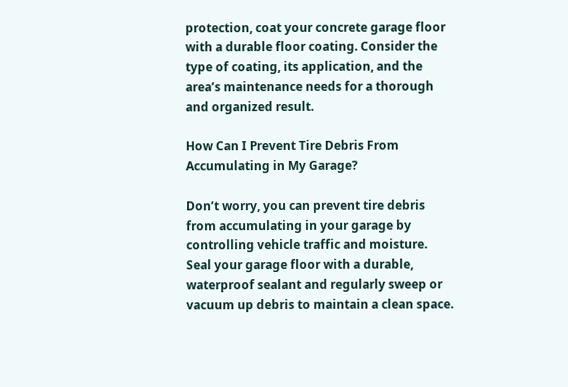protection, coat your concrete garage floor with a durable floor coating. Consider the type of coating, its application, and the area’s maintenance needs for a thorough and organized result.

How Can I Prevent Tire Debris From Accumulating in My Garage?

Don’t worry, you can prevent tire debris from accumulating in your garage by controlling vehicle traffic and moisture. Seal your garage floor with a durable, waterproof sealant and regularly sweep or vacuum up debris to maintain a clean space.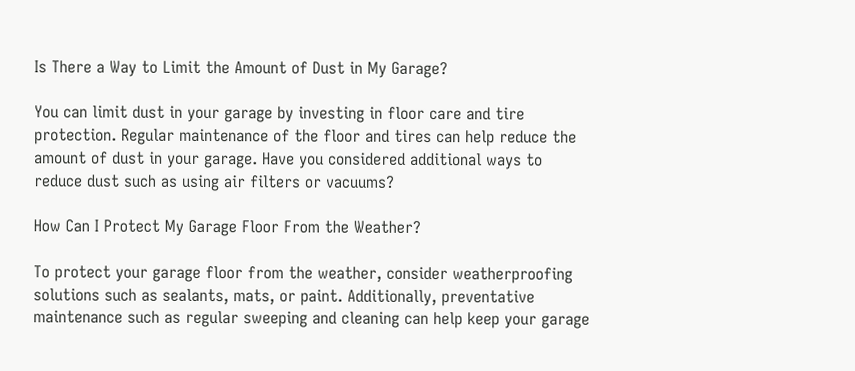Is There a Way to Limit the Amount of Dust in My Garage?

You can limit dust in your garage by investing in floor care and tire protection. Regular maintenance of the floor and tires can help reduce the amount of dust in your garage. Have you considered additional ways to reduce dust such as using air filters or vacuums?

How Can I Protect My Garage Floor From the Weather?

To protect your garage floor from the weather, consider weatherproofing solutions such as sealants, mats, or paint. Additionally, preventative maintenance such as regular sweeping and cleaning can help keep your garage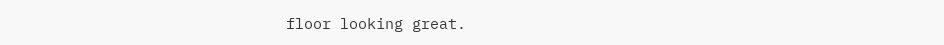floor looking great.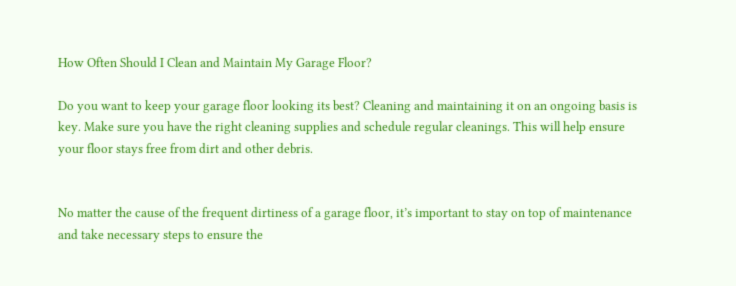How Often Should I Clean and Maintain My Garage Floor?

Do you want to keep your garage floor looking its best? Cleaning and maintaining it on an ongoing basis is key. Make sure you have the right cleaning supplies and schedule regular cleanings. This will help ensure your floor stays free from dirt and other debris.


No matter the cause of the frequent dirtiness of a garage floor, it’s important to stay on top of maintenance and take necessary steps to ensure the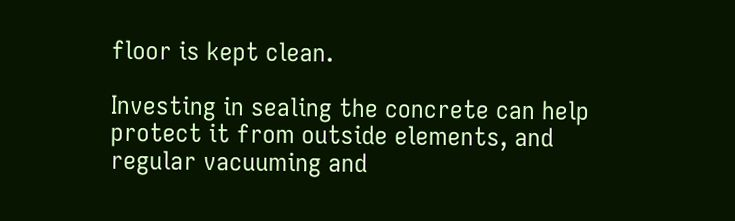floor is kept clean.

Investing in sealing the concrete can help protect it from outside elements, and regular vacuuming and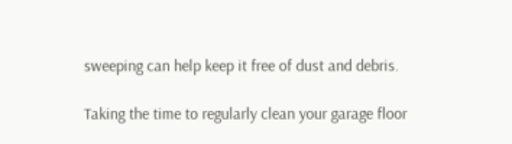sweeping can help keep it free of dust and debris.

Taking the time to regularly clean your garage floor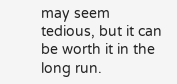may seem tedious, but it can be worth it in the long run.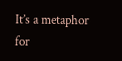It’s a metaphor for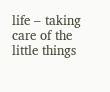life – taking care of the little things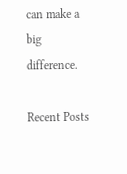can make a big difference.

Recent Posts